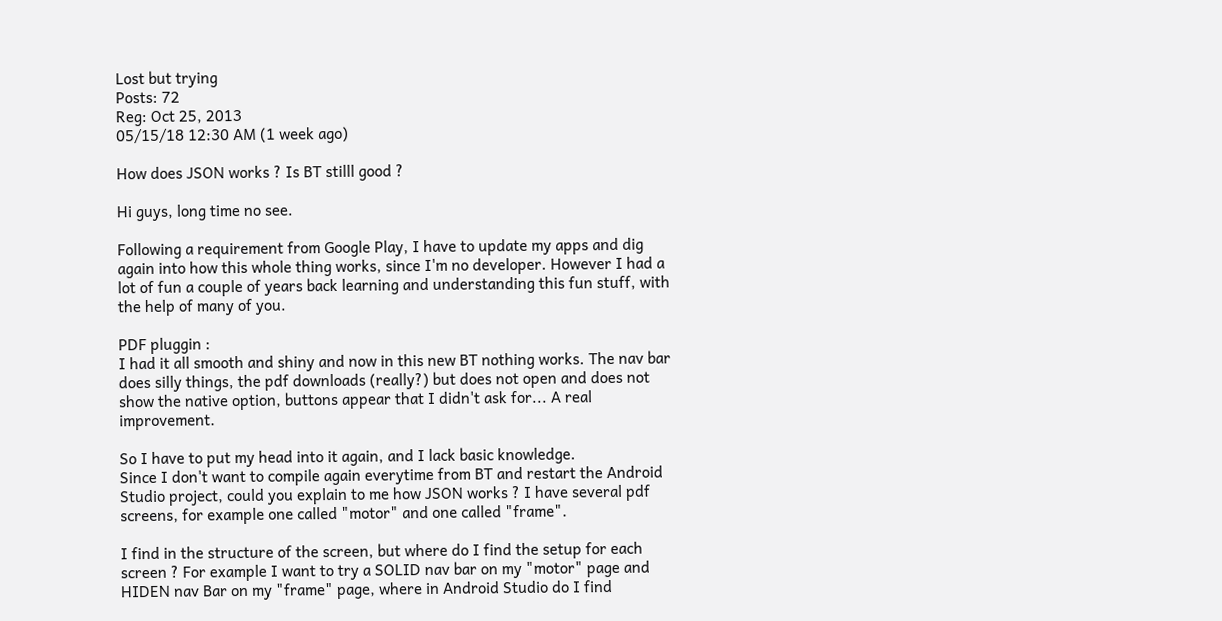Lost but trying
Posts: 72
Reg: Oct 25, 2013
05/15/18 12:30 AM (1 week ago)

How does JSON works ? Is BT stilll good ?

Hi guys, long time no see.

Following a requirement from Google Play, I have to update my apps and dig again into how this whole thing works, since I'm no developer. However I had a lot of fun a couple of years back learning and understanding this fun stuff, with the help of many of you.

PDF pluggin :
I had it all smooth and shiny and now in this new BT nothing works. The nav bar does silly things, the pdf downloads (really?) but does not open and does not show the native option, buttons appear that I didn't ask for... A real improvement.

So I have to put my head into it again, and I lack basic knowledge.
Since I don't want to compile again everytime from BT and restart the Android Studio project, could you explain to me how JSON works ? I have several pdf screens, for example one called "motor" and one called "frame".

I find in the structure of the screen, but where do I find the setup for each screen ? For example I want to try a SOLID nav bar on my "motor" page and HIDEN nav Bar on my "frame" page, where in Android Studio do I find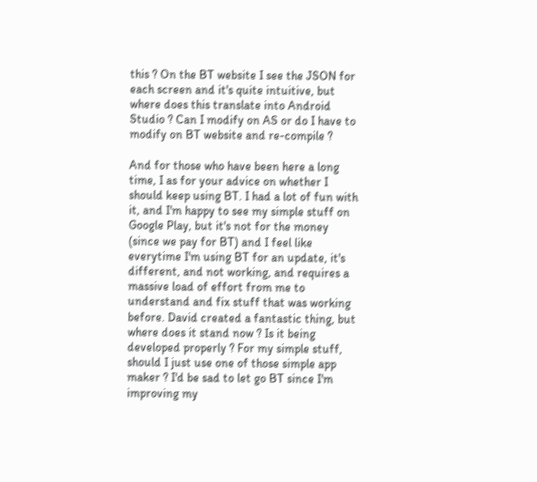this ? On the BT website I see the JSON for each screen and it's quite intuitive, but where does this translate into Android Studio ? Can I modify on AS or do I have to modify on BT website and re-compile ?

And for those who have been here a long time, I as for your advice on whether I should keep using BT. I had a lot of fun with it, and I'm happy to see my simple stuff on Google Play, but it's not for the money (since we pay for BT) and I feel like everytime I'm using BT for an update, it's different, and not working, and requires a massive load of effort from me to understand and fix stuff that was working before. David created a fantastic thing, but where does it stand now ? Is it being developed properly ? For my simple stuff, should I just use one of those simple app maker ? I'd be sad to let go BT since I'm improving my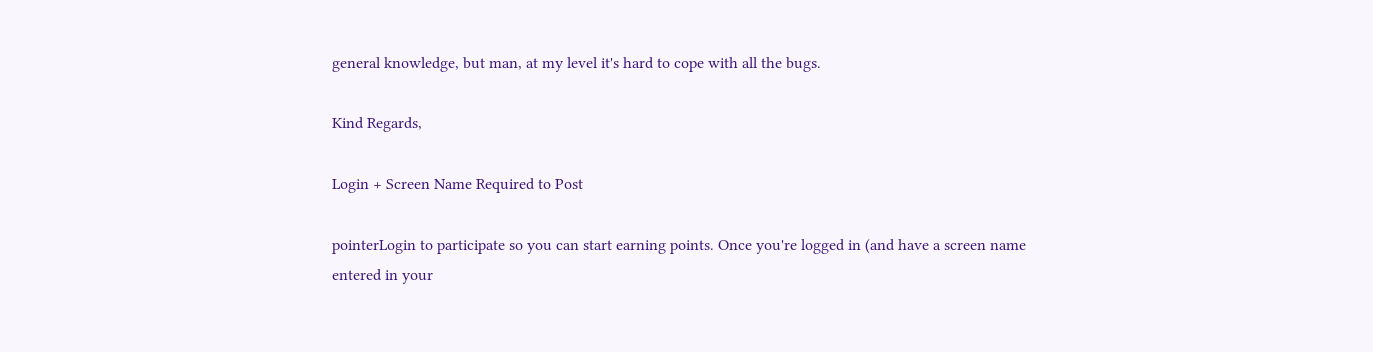general knowledge, but man, at my level it's hard to cope with all the bugs.

Kind Regards,

Login + Screen Name Required to Post

pointerLogin to participate so you can start earning points. Once you're logged in (and have a screen name entered in your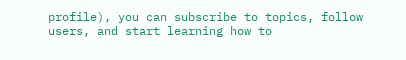profile), you can subscribe to topics, follow users, and start learning how to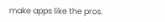make apps like the pros.